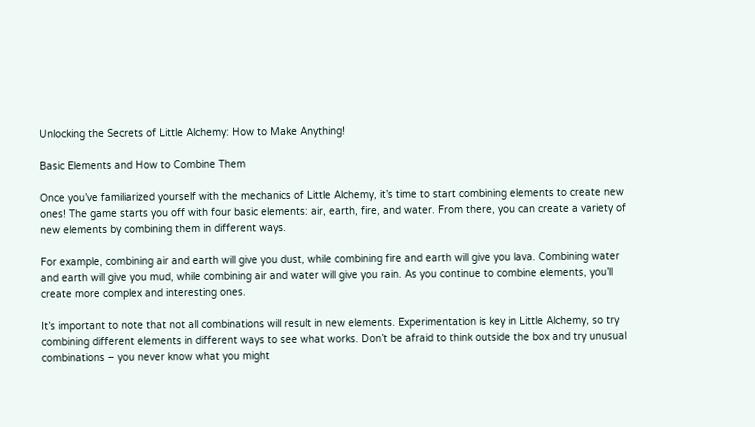Unlocking the Secrets of Little Alchemy: How to Make Anything!

Basic Elements and How to Combine Them

Once you’ve familiarized yourself with the mechanics of Little Alchemy, it’s time to start combining elements to create new ones! The game starts you off with four basic elements: air, earth, fire, and water. From there, you can create a variety of new elements by combining them in different ways.

For example, combining air and earth will give you dust, while combining fire and earth will give you lava. Combining water and earth will give you mud, while combining air and water will give you rain. As you continue to combine elements, you’ll create more complex and interesting ones.

It’s important to note that not all combinations will result in new elements. Experimentation is key in Little Alchemy, so try combining different elements in different ways to see what works. Don’t be afraid to think outside the box and try unusual combinations – you never know what you might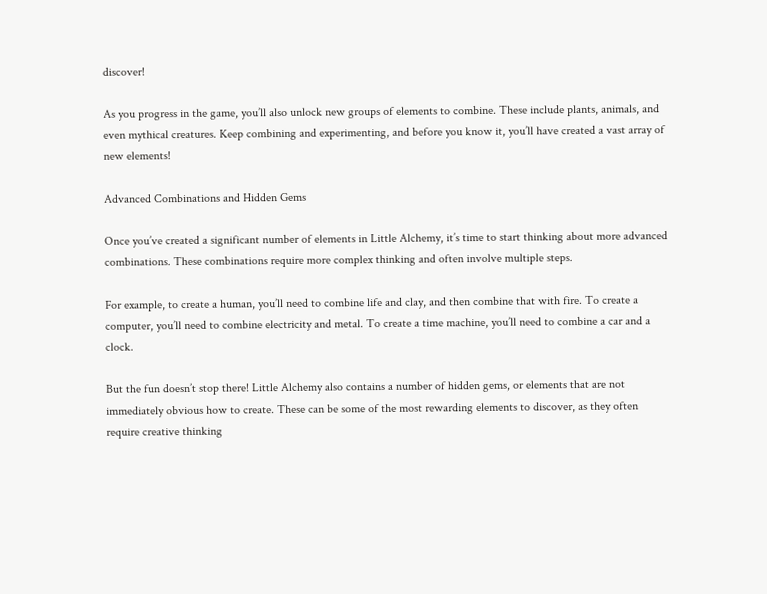discover!

As you progress in the game, you’ll also unlock new groups of elements to combine. These include plants, animals, and even mythical creatures. Keep combining and experimenting, and before you know it, you’ll have created a vast array of new elements!

Advanced Combinations and Hidden Gems

Once you’ve created a significant number of elements in Little Alchemy, it’s time to start thinking about more advanced combinations. These combinations require more complex thinking and often involve multiple steps.

For example, to create a human, you’ll need to combine life and clay, and then combine that with fire. To create a computer, you’ll need to combine electricity and metal. To create a time machine, you’ll need to combine a car and a clock.

But the fun doesn’t stop there! Little Alchemy also contains a number of hidden gems, or elements that are not immediately obvious how to create. These can be some of the most rewarding elements to discover, as they often require creative thinking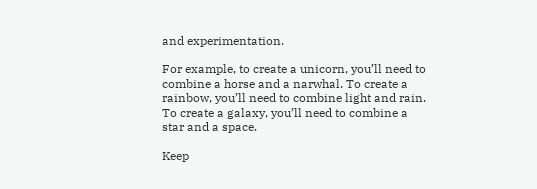and experimentation.

For example, to create a unicorn, you’ll need to combine a horse and a narwhal. To create a rainbow, you’ll need to combine light and rain. To create a galaxy, you’ll need to combine a star and a space.

Keep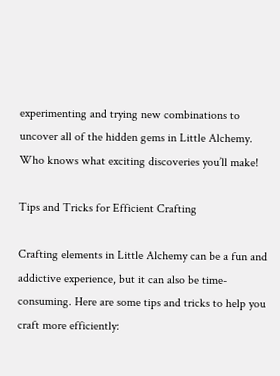experimenting and trying new combinations to uncover all of the hidden gems in Little Alchemy. Who knows what exciting discoveries you’ll make!

Tips and Tricks for Efficient Crafting

Crafting elements in Little Alchemy can be a fun and addictive experience, but it can also be time-consuming. Here are some tips and tricks to help you craft more efficiently: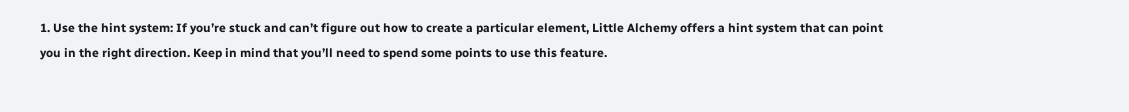1. Use the hint system: If you’re stuck and can’t figure out how to create a particular element, Little Alchemy offers a hint system that can point you in the right direction. Keep in mind that you’ll need to spend some points to use this feature.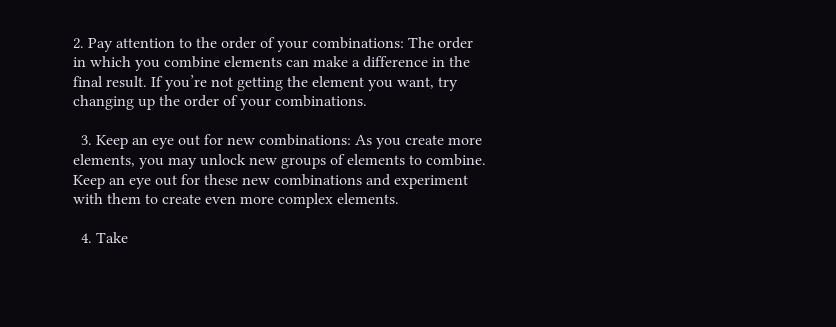2. Pay attention to the order of your combinations: The order in which you combine elements can make a difference in the final result. If you’re not getting the element you want, try changing up the order of your combinations.

  3. Keep an eye out for new combinations: As you create more elements, you may unlock new groups of elements to combine. Keep an eye out for these new combinations and experiment with them to create even more complex elements.

  4. Take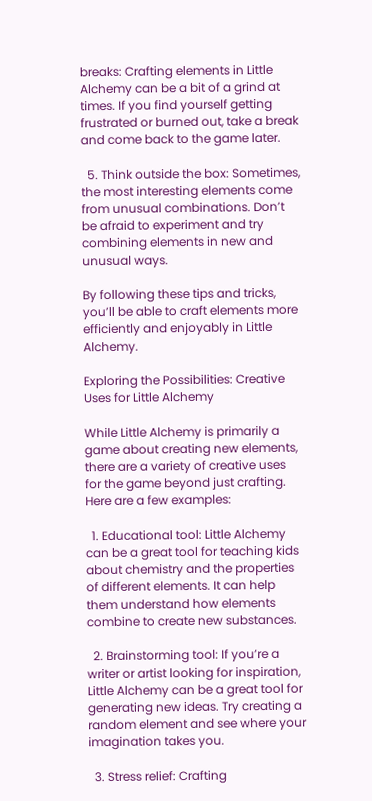breaks: Crafting elements in Little Alchemy can be a bit of a grind at times. If you find yourself getting frustrated or burned out, take a break and come back to the game later.

  5. Think outside the box: Sometimes, the most interesting elements come from unusual combinations. Don’t be afraid to experiment and try combining elements in new and unusual ways.

By following these tips and tricks, you’ll be able to craft elements more efficiently and enjoyably in Little Alchemy.

Exploring the Possibilities: Creative Uses for Little Alchemy

While Little Alchemy is primarily a game about creating new elements, there are a variety of creative uses for the game beyond just crafting. Here are a few examples:

  1. Educational tool: Little Alchemy can be a great tool for teaching kids about chemistry and the properties of different elements. It can help them understand how elements combine to create new substances.

  2. Brainstorming tool: If you’re a writer or artist looking for inspiration, Little Alchemy can be a great tool for generating new ideas. Try creating a random element and see where your imagination takes you.

  3. Stress relief: Crafting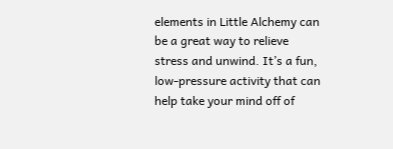elements in Little Alchemy can be a great way to relieve stress and unwind. It’s a fun, low-pressure activity that can help take your mind off of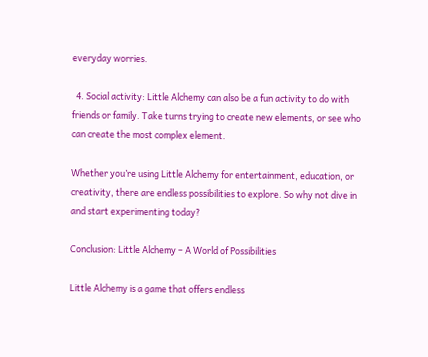everyday worries.

  4. Social activity: Little Alchemy can also be a fun activity to do with friends or family. Take turns trying to create new elements, or see who can create the most complex element.

Whether you’re using Little Alchemy for entertainment, education, or creativity, there are endless possibilities to explore. So why not dive in and start experimenting today?

Conclusion: Little Alchemy – A World of Possibilities

Little Alchemy is a game that offers endless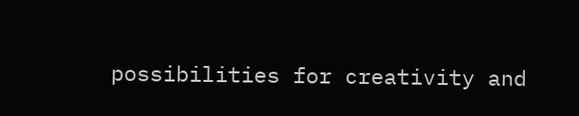possibilities for creativity and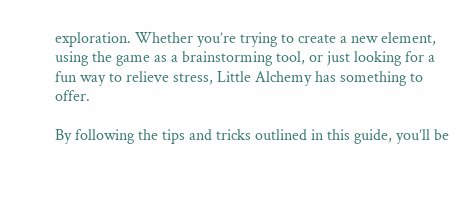exploration. Whether you’re trying to create a new element, using the game as a brainstorming tool, or just looking for a fun way to relieve stress, Little Alchemy has something to offer.

By following the tips and tricks outlined in this guide, you’ll be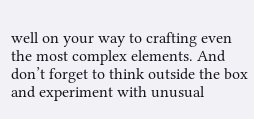well on your way to crafting even the most complex elements. And don’t forget to think outside the box and experiment with unusual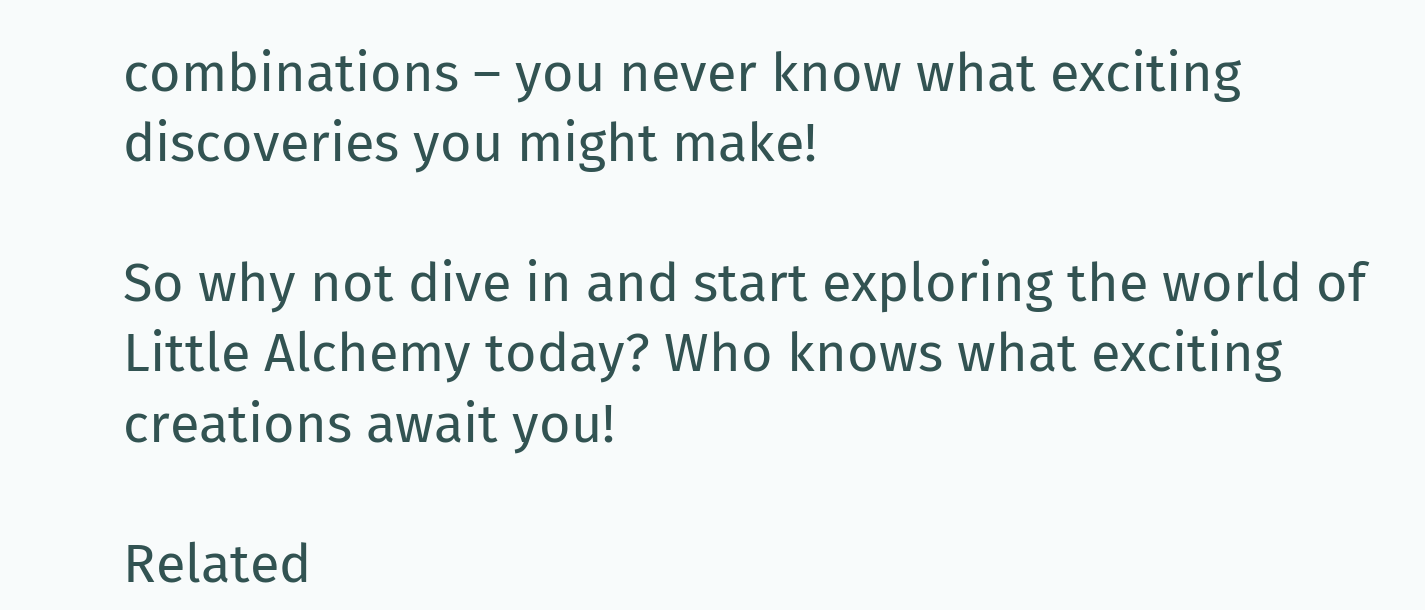combinations – you never know what exciting discoveries you might make!

So why not dive in and start exploring the world of Little Alchemy today? Who knows what exciting creations await you!

Related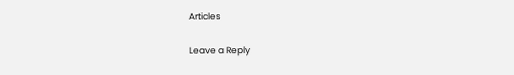Articles

Leave a Reply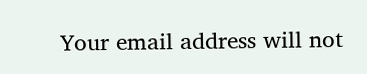Your email address will not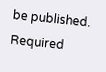be published. Required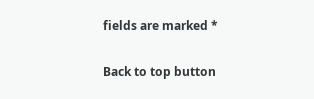fields are marked *

Back to top button